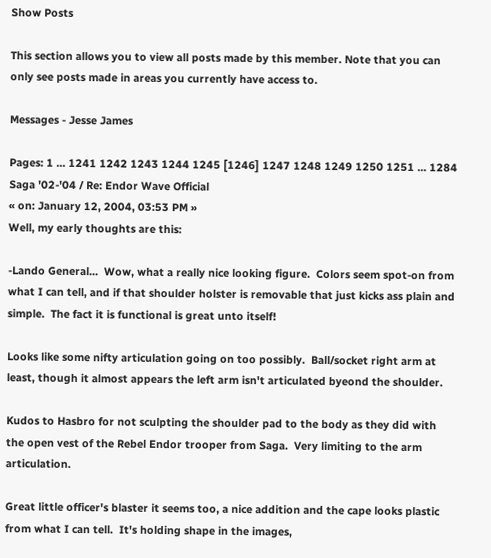Show Posts

This section allows you to view all posts made by this member. Note that you can only see posts made in areas you currently have access to.

Messages - Jesse James

Pages: 1 ... 1241 1242 1243 1244 1245 [1246] 1247 1248 1249 1250 1251 ... 1284
Saga '02-'04 / Re: Endor Wave Official
« on: January 12, 2004, 03:53 PM »
Well, my early thoughts are this:

-Lando General...  Wow, what a really nice looking figure.  Colors seem spot-on from what I can tell, and if that shoulder holster is removable that just kicks ass plain and simple.  The fact it is functional is great unto itself!

Looks like some nifty articulation going on too possibly.  Ball/socket right arm at least, though it almost appears the left arm isn't articulated byeond the shoulder.

Kudos to Hasbro for not sculpting the shoulder pad to the body as they did with the open vest of the Rebel Endor trooper from Saga.  Very limiting to the arm articulation.

Great little officer's blaster it seems too, a nice addition and the cape looks plastic from what I can tell.  It's holding shape in the images,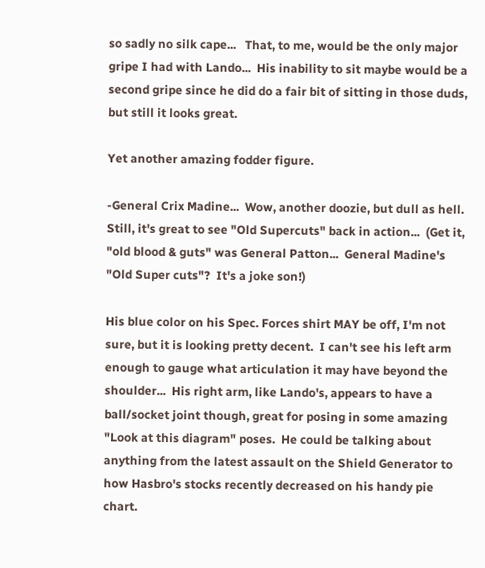so sadly no silk cape...   That, to me, would be the only major gripe I had with Lando...  His inability to sit maybe would be a second gripe since he did do a fair bit of sitting in those duds, but still it looks great.

Yet another amazing fodder figure.

-General Crix Madine...  Wow, another doozie, but dull as hell.  Still, it's great to see "Old Supercuts" back in action...  (Get it, "old blood & guts" was General Patton...  General Madine's "Old Super cuts"?  It's a joke son!)

His blue color on his Spec. Forces shirt MAY be off, I'm not sure, but it is looking pretty decent.  I can't see his left arm enough to gauge what articulation it may have beyond the shoulder...  His right arm, like Lando's, appears to have a ball/socket joint though, great for posing in some amazing "Look at this diagram" poses.  He could be talking about anything from the latest assault on the Shield Generator to how Hasbro's stocks recently decreased on his handy pie chart.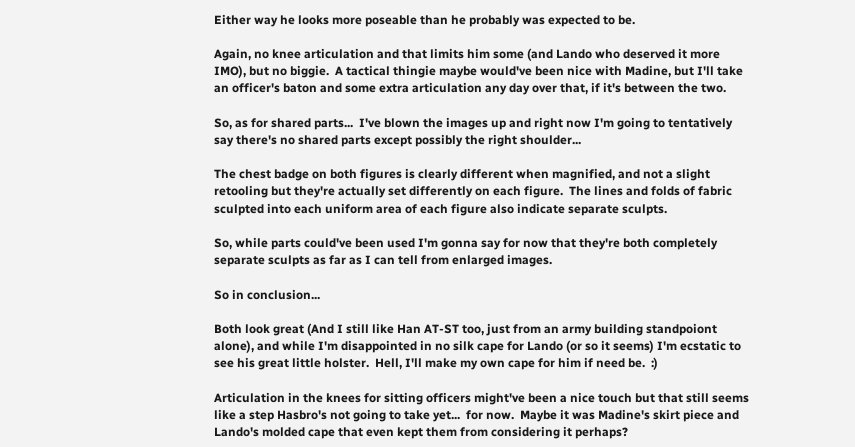Either way he looks more poseable than he probably was expected to be.

Again, no knee articulation and that limits him some (and Lando who deserved it more IMO), but no biggie.  A tactical thingie maybe would've been nice with Madine, but I'll take an officer's baton and some extra articulation any day over that, if it's between the two.

So, as for shared parts...  I've blown the images up and right now I'm going to tentatively say there's no shared parts except possibly the right shoulder...

The chest badge on both figures is clearly different when magnified, and not a slight retooling but they're actually set differently on each figure.  The lines and folds of fabric sculpted into each uniform area of each figure also indicate separate sculpts.

So, while parts could've been used I'm gonna say for now that they're both completely separate sculpts as far as I can tell from enlarged images.

So in conclusion...

Both look great (And I still like Han AT-ST too, just from an army building standpoiont alone), and while I'm disappointed in no silk cape for Lando (or so it seems) I'm ecstatic to see his great little holster.  Hell, I'll make my own cape for him if need be.  :)

Articulation in the knees for sitting officers might've been a nice touch but that still seems like a step Hasbro's not going to take yet...  for now.  Maybe it was Madine's skirt piece and Lando's molded cape that even kept them from considering it perhaps?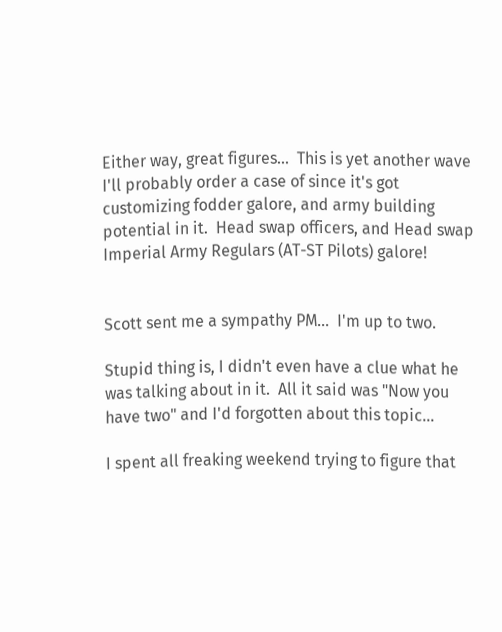Either way, great figures...  This is yet another wave I'll probably order a case of since it's got customizing fodder galore, and army building potential in it.  Head swap officers, and Head swap Imperial Army Regulars (AT-ST Pilots) galore!


Scott sent me a sympathy PM...  I'm up to two.

Stupid thing is, I didn't even have a clue what he was talking about in it.  All it said was "Now you have two" and I'd forgotten about this topic...

I spent all freaking weekend trying to figure that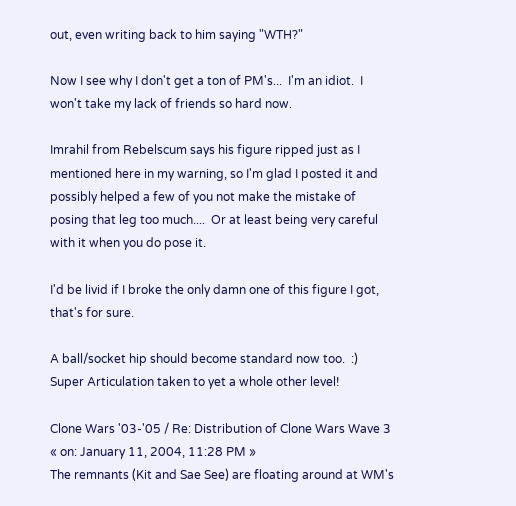out, even writing back to him saying "WTH?"

Now I see why I don't get a ton of PM's...  I'm an idiot.  I won't take my lack of friends so hard now.

Imrahil from Rebelscum says his figure ripped just as I mentioned here in my warning, so I'm glad I posted it and possibly helped a few of you not make the mistake of posing that leg too much....  Or at least being very careful with it when you do pose it.

I'd be livid if I broke the only damn one of this figure I got, that's for sure.

A ball/socket hip should become standard now too.  :)  Super Articulation taken to yet a whole other level!

Clone Wars '03-'05 / Re: Distribution of Clone Wars Wave 3
« on: January 11, 2004, 11:28 PM »
The remnants (Kit and Sae See) are floating around at WM's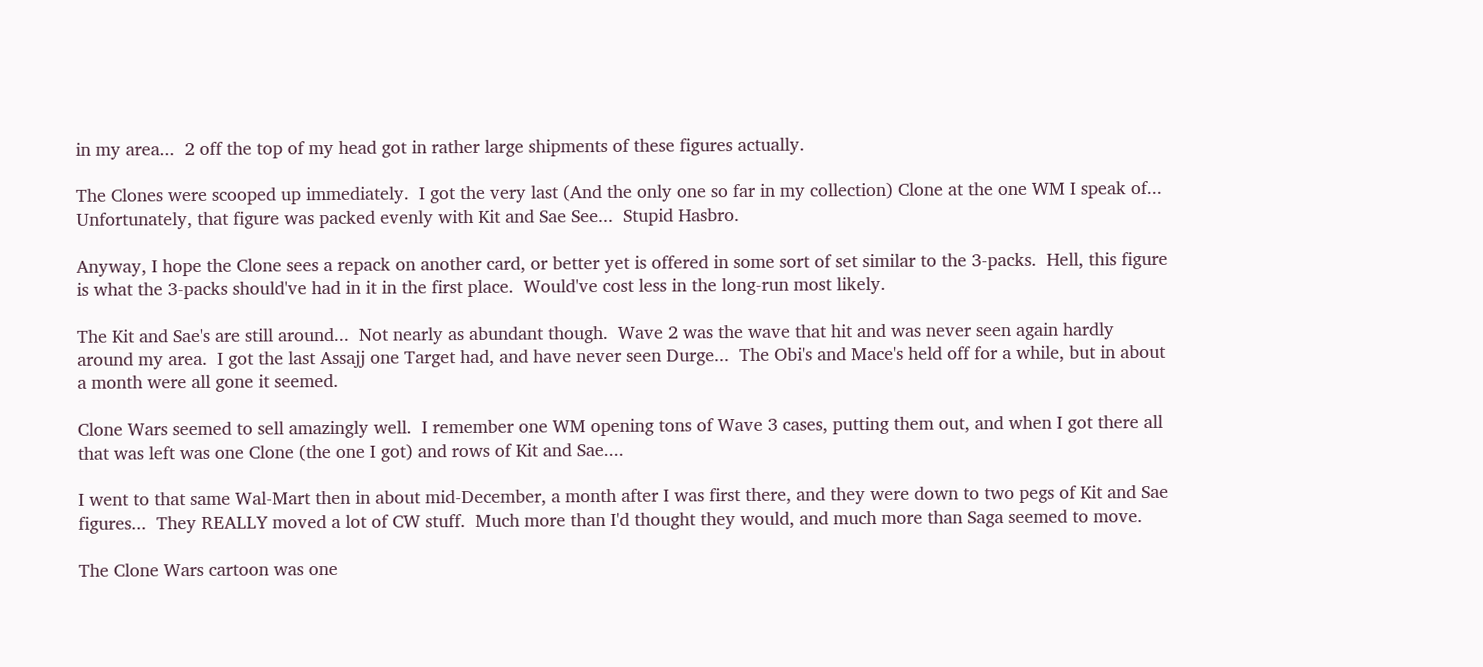in my area...  2 off the top of my head got in rather large shipments of these figures actually.

The Clones were scooped up immediately.  I got the very last (And the only one so far in my collection) Clone at the one WM I speak of...  Unfortunately, that figure was packed evenly with Kit and Sae See...  Stupid Hasbro.

Anyway, I hope the Clone sees a repack on another card, or better yet is offered in some sort of set similar to the 3-packs.  Hell, this figure is what the 3-packs should've had in it in the first place.  Would've cost less in the long-run most likely.

The Kit and Sae's are still around...  Not nearly as abundant though.  Wave 2 was the wave that hit and was never seen again hardly around my area.  I got the last Assajj one Target had, and have never seen Durge...  The Obi's and Mace's held off for a while, but in about a month were all gone it seemed.

Clone Wars seemed to sell amazingly well.  I remember one WM opening tons of Wave 3 cases, putting them out, and when I got there all that was left was one Clone (the one I got) and rows of Kit and Sae....

I went to that same Wal-Mart then in about mid-December, a month after I was first there, and they were down to two pegs of Kit and Sae figures...  They REALLY moved a lot of CW stuff.  Much more than I'd thought they would, and much more than Saga seemed to move.

The Clone Wars cartoon was one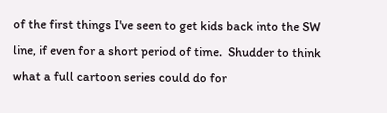of the first things I've seen to get kids back into the SW line, if even for a short period of time.  Shudder to think what a full cartoon series could do for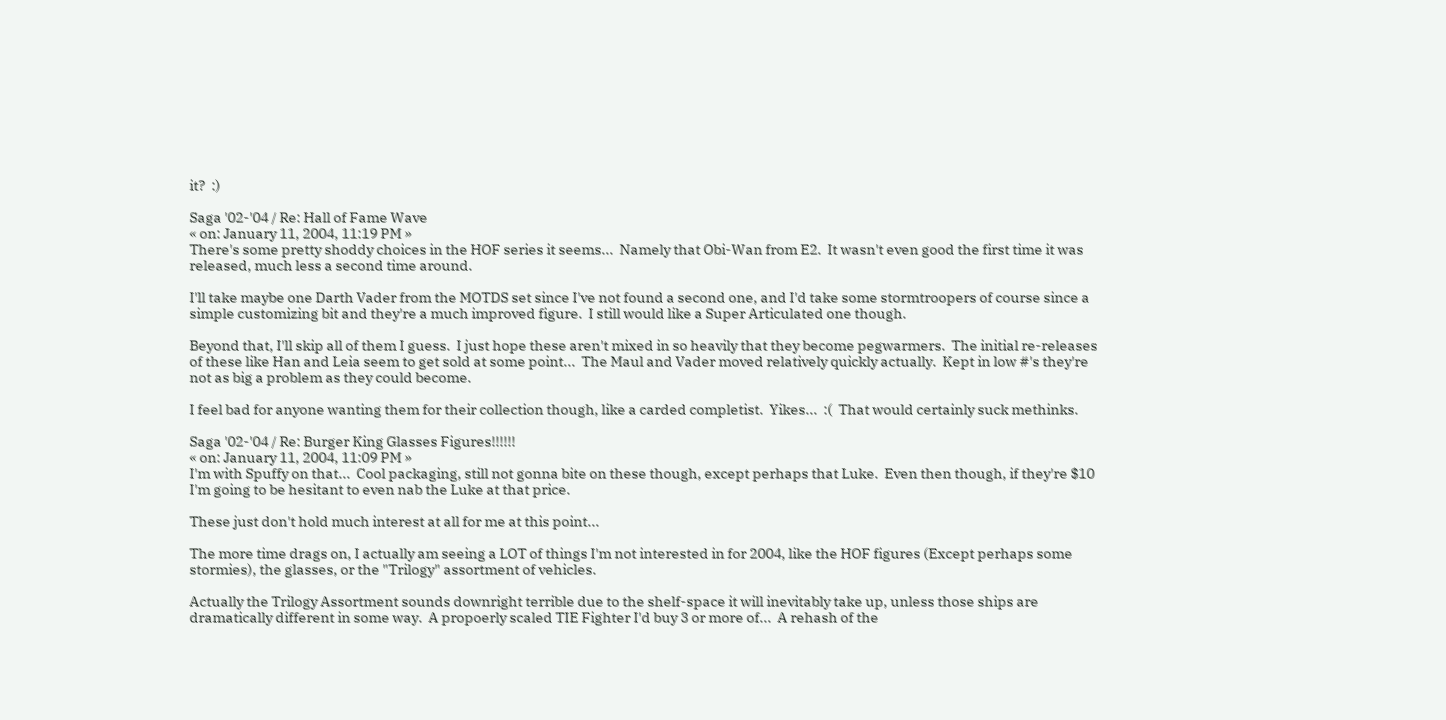it?  :)

Saga '02-'04 / Re: Hall of Fame Wave
« on: January 11, 2004, 11:19 PM »
There's some pretty shoddy choices in the HOF series it seems...  Namely that Obi-Wan from E2.  It wasn't even good the first time it was released, much less a second time around.

I'll take maybe one Darth Vader from the MOTDS set since I've not found a second one, and I'd take some stormtroopers of course since a simple customizing bit and they're a much improved figure.  I still would like a Super Articulated one though.

Beyond that, I'll skip all of them I guess.  I just hope these aren't mixed in so heavily that they become pegwarmers.  The initial re-releases of these like Han and Leia seem to get sold at some point...  The Maul and Vader moved relatively quickly actually.  Kept in low #'s they're not as big a problem as they could become.

I feel bad for anyone wanting them for their collection though, like a carded completist.  Yikes...  :(  That would certainly suck methinks.

Saga '02-'04 / Re: Burger King Glasses Figures!!!!!!
« on: January 11, 2004, 11:09 PM »
I'm with Spuffy on that...  Cool packaging, still not gonna bite on these though, except perhaps that Luke.  Even then though, if they're $10 I'm going to be hesitant to even nab the Luke at that price.

These just don't hold much interest at all for me at this point...

The more time drags on, I actually am seeing a LOT of things I'm not interested in for 2004, like the HOF figures (Except perhaps some stormies), the glasses, or the "Trilogy" assortment of vehicles.

Actually the Trilogy Assortment sounds downright terrible due to the shelf-space it will inevitably take up, unless those ships are dramatically different in some way.  A propoerly scaled TIE Fighter I'd buy 3 or more of...  A rehash of the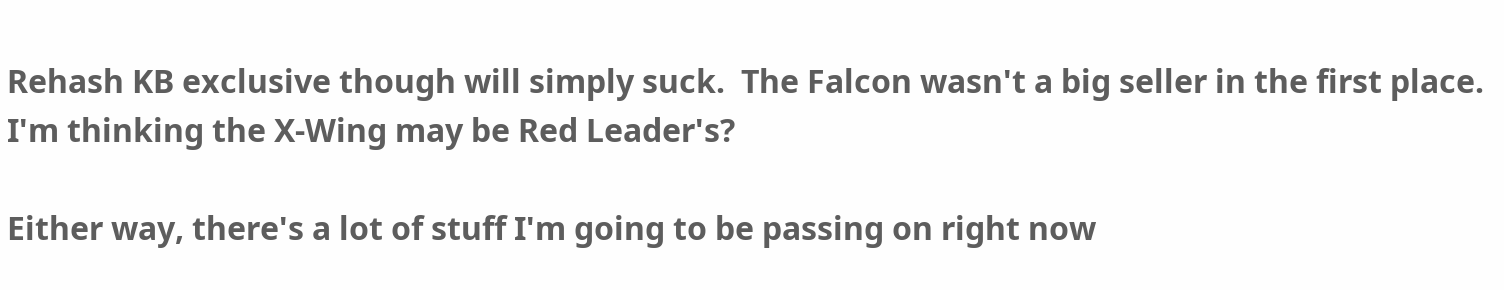Rehash KB exclusive though will simply suck.  The Falcon wasn't a big seller in the first place.  I'm thinking the X-Wing may be Red Leader's?

Either way, there's a lot of stuff I'm going to be passing on right now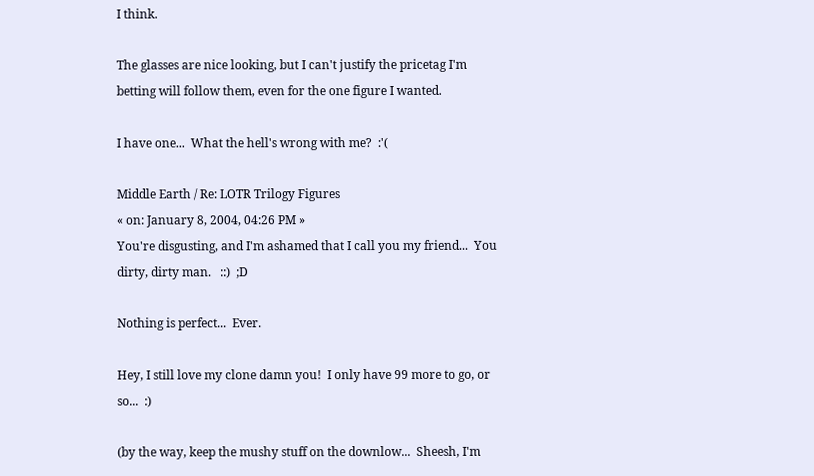I think.

The glasses are nice looking, but I can't justify the pricetag I'm betting will follow them, even for the one figure I wanted.

I have one...  What the hell's wrong with me?  :'(

Middle Earth / Re: LOTR Trilogy Figures
« on: January 8, 2004, 04:26 PM »
You're disgusting, and I'm ashamed that I call you my friend...  You dirty, dirty man.   ::)  ;D

Nothing is perfect...  Ever.

Hey, I still love my clone damn you!  I only have 99 more to go, or so...  :)

(by the way, keep the mushy stuff on the downlow...  Sheesh, I'm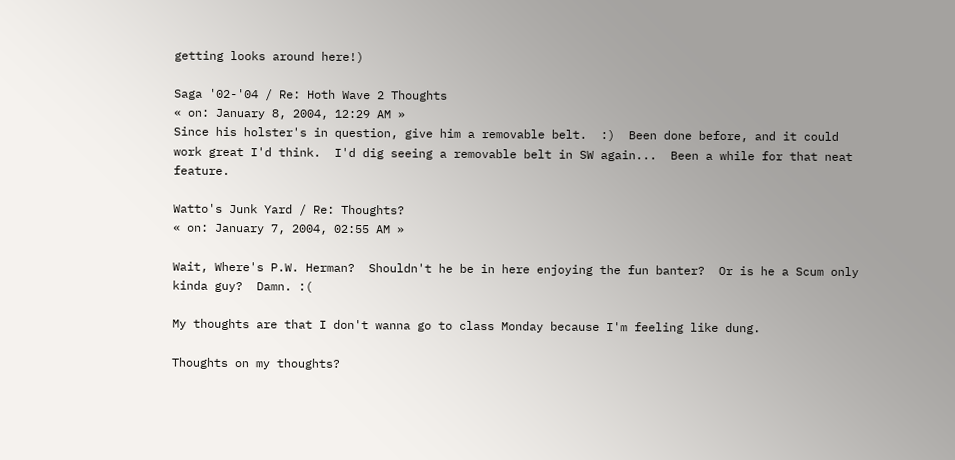getting looks around here!)

Saga '02-'04 / Re: Hoth Wave 2 Thoughts
« on: January 8, 2004, 12:29 AM »
Since his holster's in question, give him a removable belt.  :)  Been done before, and it could work great I'd think.  I'd dig seeing a removable belt in SW again...  Been a while for that neat feature.

Watto's Junk Yard / Re: Thoughts?
« on: January 7, 2004, 02:55 AM »

Wait, Where's P.W. Herman?  Shouldn't he be in here enjoying the fun banter?  Or is he a Scum only kinda guy?  Damn. :(

My thoughts are that I don't wanna go to class Monday because I'm feeling like dung.

Thoughts on my thoughts?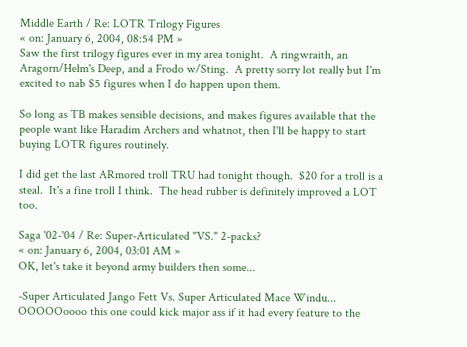Middle Earth / Re: LOTR Trilogy Figures
« on: January 6, 2004, 08:54 PM »
Saw the first trilogy figures ever in my area tonight.  A ringwraith, an Aragorn/Helm's Deep, and a Frodo w/Sting.  A pretty sorry lot really but I'm excited to nab $5 figures when I do happen upon them.

So long as TB makes sensible decisions, and makes figures available that the people want like Haradim Archers and whatnot, then I'll be happy to start buying LOTR figures routinely.

I did get the last ARmored troll TRU had tonight though.  $20 for a troll is a steal.  It's a fine troll I think.  The head rubber is definitely improved a LOT too.

Saga '02-'04 / Re: Super-Articulated "VS." 2-packs?
« on: January 6, 2004, 03:01 AM »
OK, let's take it beyond army builders then some...

-Super Articulated Jango Fett Vs. Super Articulated Mace Windu...  OOOOOoooo this one could kick major ass if it had every feature to the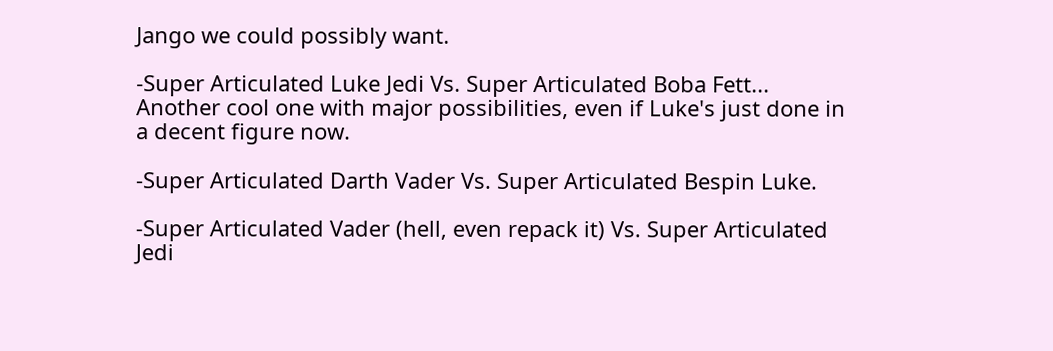Jango we could possibly want.

-Super Articulated Luke Jedi Vs. Super Articulated Boba Fett...  Another cool one with major possibilities, even if Luke's just done in a decent figure now.

-Super Articulated Darth Vader Vs. Super Articulated Bespin Luke.

-Super Articulated Vader (hell, even repack it) Vs. Super Articulated Jedi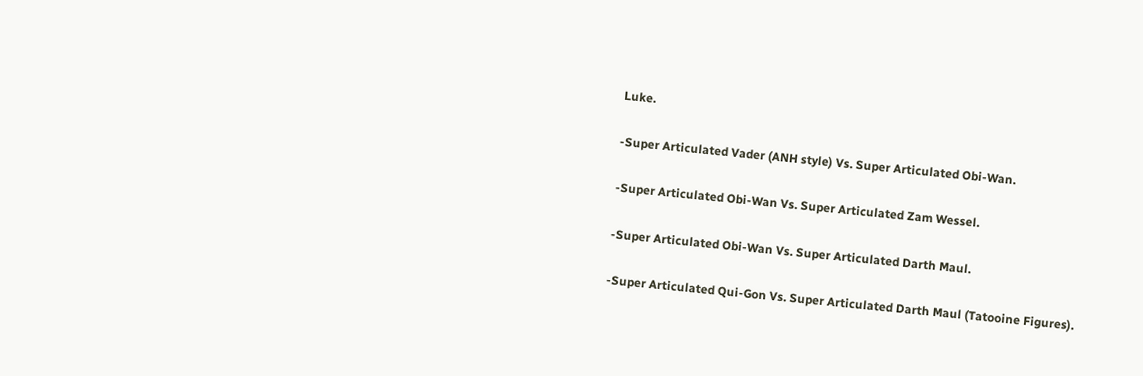Luke.

-Super Articulated Vader (ANH style) Vs. Super Articulated Obi-Wan.

-Super Articulated Obi-Wan Vs. Super Articulated Zam Wessel.

-Super Articulated Obi-Wan Vs. Super Articulated Darth Maul.

-Super Articulated Qui-Gon Vs. Super Articulated Darth Maul (Tatooine Figures).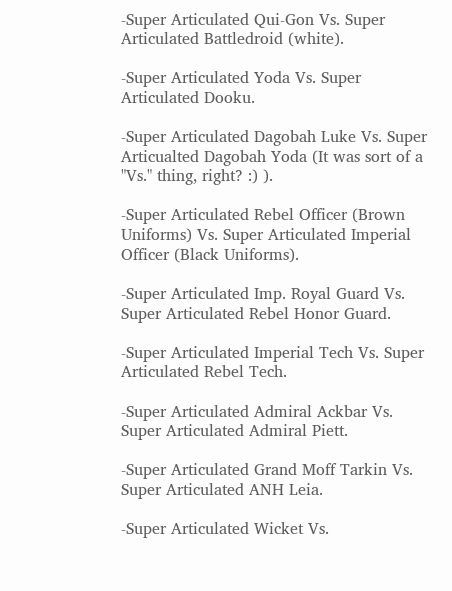-Super Articulated Qui-Gon Vs. Super Articulated Battledroid (white).

-Super Articulated Yoda Vs. Super Articulated Dooku.

-Super Articulated Dagobah Luke Vs. Super Articualted Dagobah Yoda (It was sort of a "Vs." thing, right? :) ).

-Super Articulated Rebel Officer (Brown Uniforms) Vs. Super Articulated Imperial Officer (Black Uniforms).

-Super Articulated Imp. Royal Guard Vs. Super Articulated Rebel Honor Guard.

-Super Articulated Imperial Tech Vs. Super Articulated Rebel Tech.

-Super Articulated Admiral Ackbar Vs. Super Articulated Admiral Piett.

-Super Articulated Grand Moff Tarkin Vs. Super Articulated ANH Leia.

-Super Articulated Wicket Vs.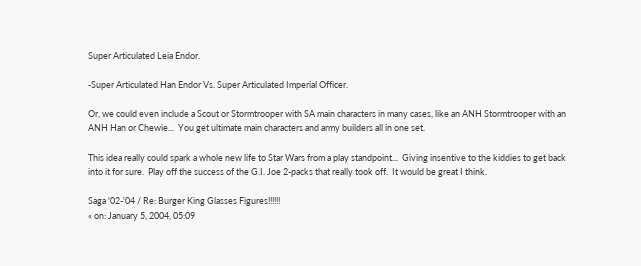Super Articulated Leia Endor.

-Super Articulated Han Endor Vs. Super Articulated Imperial Officer.

Or, we could even include a Scout or Stormtrooper with SA main characters in many cases, like an ANH Stormtrooper with an ANH Han or Chewie...  You get ultimate main characters and army builders all in one set.

This idea really could spark a whole new life to Star Wars from a play standpoint...  Giving insentive to the kiddies to get back into it for sure.  Play off the success of the G.I. Joe 2-packs that really took off.  It would be great I think.

Saga '02-'04 / Re: Burger King Glasses Figures!!!!!!
« on: January 5, 2004, 05:09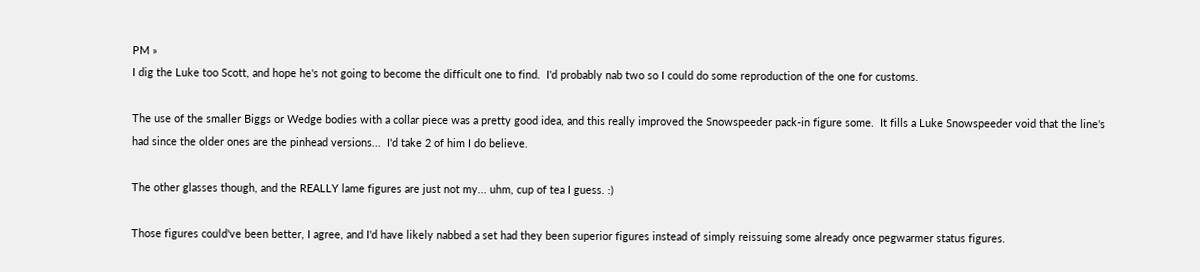PM »
I dig the Luke too Scott, and hope he's not going to become the difficult one to find.  I'd probably nab two so I could do some reproduction of the one for customs.

The use of the smaller Biggs or Wedge bodies with a collar piece was a pretty good idea, and this really improved the Snowspeeder pack-in figure some.  It fills a Luke Snowspeeder void that the line's had since the older ones are the pinhead versions...  I'd take 2 of him I do believe.

The other glasses though, and the REALLY lame figures are just not my... uhm, cup of tea I guess. :)

Those figures could've been better, I agree, and I'd have likely nabbed a set had they been superior figures instead of simply reissuing some already once pegwarmer status figures.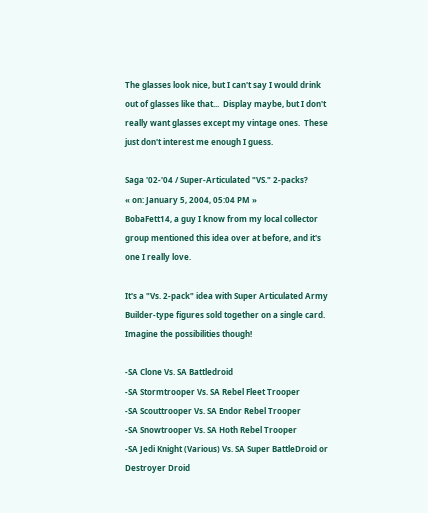The glasses look nice, but I can't say I would drink out of glasses like that...  Display maybe, but I don't really want glasses except my vintage ones.  These just don't interest me enough I guess.

Saga '02-'04 / Super-Articulated "VS." 2-packs?
« on: January 5, 2004, 05:04 PM »
BobaFett14, a guy I know from my local collector group mentioned this idea over at before, and it's one I really love.

It's a "Vs. 2-pack" idea with Super Articulated Army Builder-type figures sold together on a single card.  Imagine the possibilities though!

-SA Clone Vs. SA Battledroid
-SA Stormtrooper Vs. SA Rebel Fleet Trooper
-SA Scouttrooper Vs. SA Endor Rebel Trooper
-SA Snowtrooper Vs. SA Hoth Rebel Trooper
-SA Jedi Knight (Various) Vs. SA Super BattleDroid or Destroyer Droid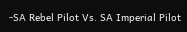-SA Rebel Pilot Vs. SA Imperial Pilot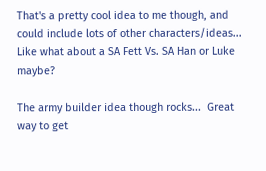That's a pretty cool idea to me though, and could include lots of other characters/ideas...  Like what about a SA Fett Vs. SA Han or Luke maybe?

The army builder idea though rocks...  Great way to get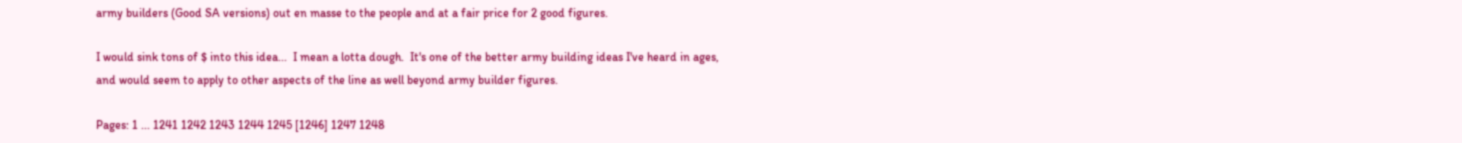army builders (Good SA versions) out en masse to the people and at a fair price for 2 good figures.

I would sink tons of $ into this idea...  I mean a lotta dough.  It's one of the better army building ideas I've heard in ages, and would seem to apply to other aspects of the line as well beyond army builder figures.

Pages: 1 ... 1241 1242 1243 1244 1245 [1246] 1247 1248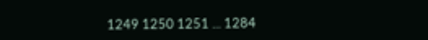1249 1250 1251 ... 1284